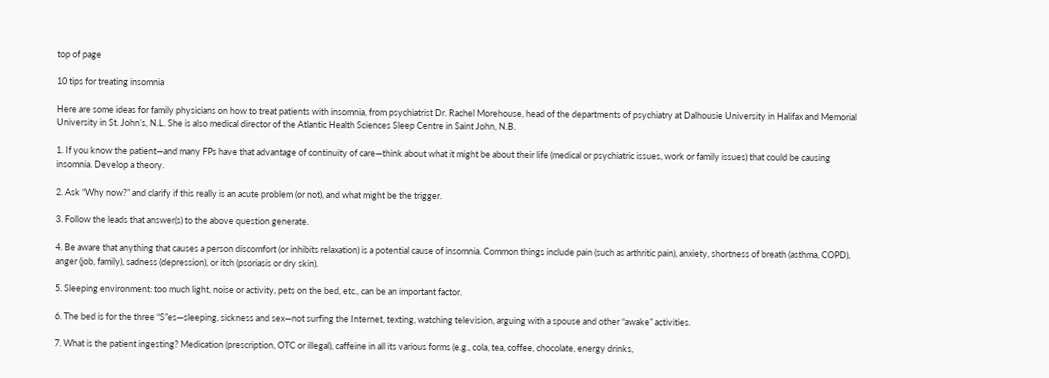top of page

10 tips for treating insomnia

Here are some ideas for family physicians on how to treat patients with insomnia, from psychiatrist Dr. Rachel Morehouse, head of the departments of psychiatry at Dalhousie University in Halifax and Memorial University in St. John’s, N.L. She is also medical director of the Atlantic Health Sciences Sleep Centre in Saint John, N.B.

1. If you know the patient—and many FPs have that advantage of continuity of care—think about what it might be about their life (medical or psychiatric issues, work or family issues) that could be causing insomnia. Develop a theory.

2. Ask “Why now?” and clarify if this really is an acute problem (or not), and what might be the trigger.

3. Follow the leads that answer(s) to the above question generate.

4. Be aware that anything that causes a person discomfort (or inhibits relaxation) is a potential cause of insomnia. Common things include pain (such as arthritic pain), anxiety, shortness of breath (asthma, COPD), anger (job, family), sadness (depression), or itch (psoriasis or dry skin).

5. Sleeping environment: too much light, noise or activity, pets on the bed, etc., can be an important factor.

6. The bed is for the three “S”es—sleeping, sickness and sex—not surfing the Internet, texting, watching television, arguing with a spouse and other “awake” activities.

7. What is the patient ingesting? Medication (prescription, OTC or illegal), caffeine in all its various forms (e.g., cola, tea, coffee, chocolate, energy drinks,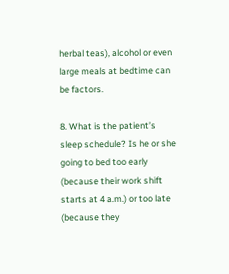herbal teas), alcohol or even large meals at bedtime can be factors.

8. What is the patient’s sleep schedule? Is he or she going to bed too early (because their work shift starts at 4 a.m.) or too late (because they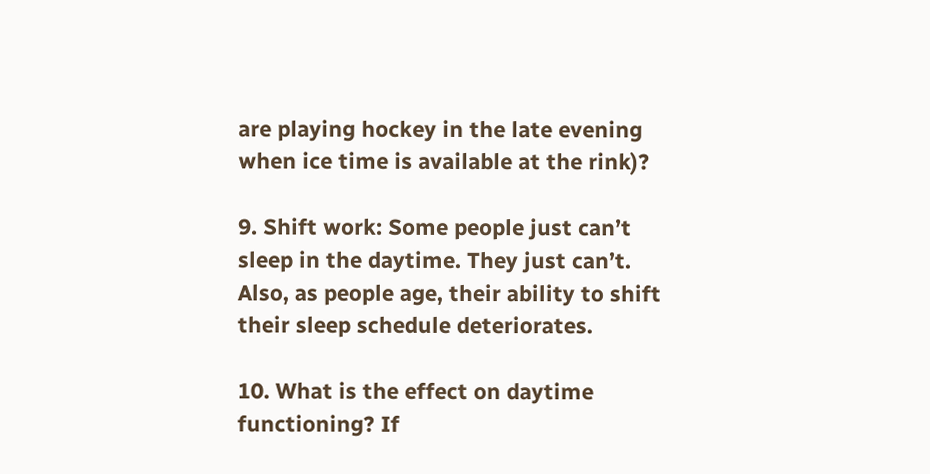are playing hockey in the late evening when ice time is available at the rink)?

9. Shift work: Some people just can’t sleep in the daytime. They just can’t. Also, as people age, their ability to shift their sleep schedule deteriorates.

10. What is the effect on daytime functioning? If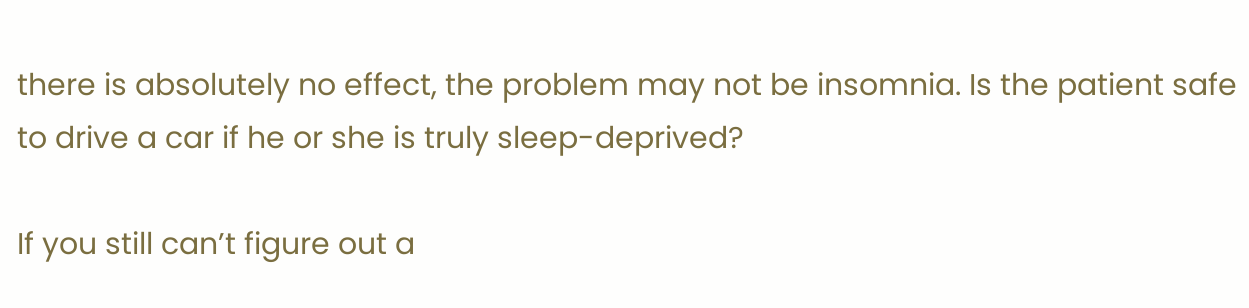there is absolutely no effect, the problem may not be insomnia. Is the patient safe to drive a car if he or she is truly sleep-deprived?

If you still can’t figure out a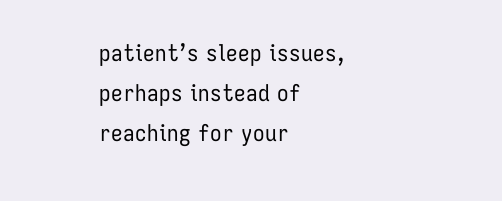patient’s sleep issues, perhaps instead of reaching for your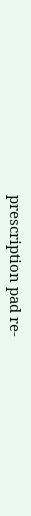prescription pad re-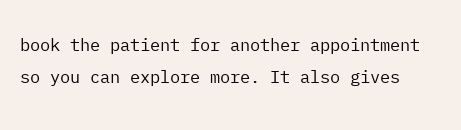book the patient for another appointment so you can explore more. It also gives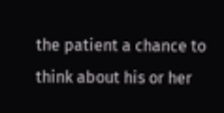the patient a chance to think about his or her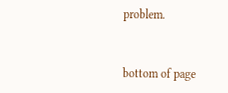problem.


bottom of page